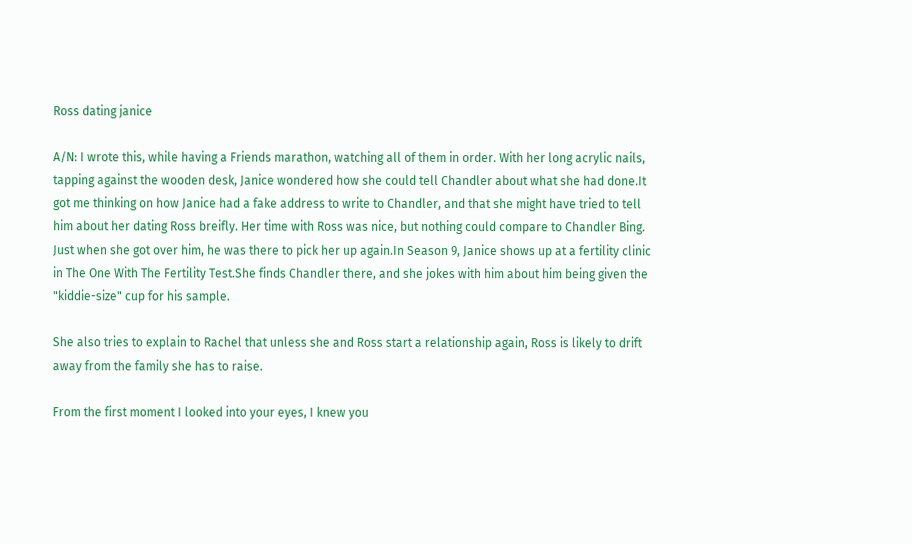Ross dating janice

A/N: I wrote this, while having a Friends marathon, watching all of them in order. With her long acrylic nails, tapping against the wooden desk, Janice wondered how she could tell Chandler about what she had done.It got me thinking on how Janice had a fake address to write to Chandler, and that she might have tried to tell him about her dating Ross breifly. Her time with Ross was nice, but nothing could compare to Chandler Bing. Just when she got over him, he was there to pick her up again.In Season 9, Janice shows up at a fertility clinic in The One With The Fertility Test.She finds Chandler there, and she jokes with him about him being given the "kiddie-size" cup for his sample.

She also tries to explain to Rachel that unless she and Ross start a relationship again, Ross is likely to drift away from the family she has to raise.

From the first moment I looked into your eyes, I knew you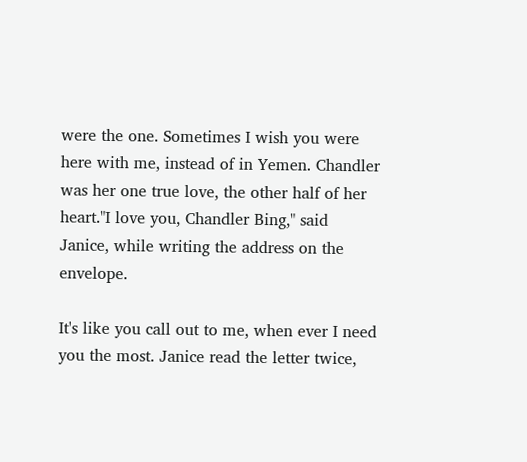were the one. Sometimes I wish you were here with me, instead of in Yemen. Chandler was her one true love, the other half of her heart."I love you, Chandler Bing," said Janice, while writing the address on the envelope.

It's like you call out to me, when ever I need you the most. Janice read the letter twice,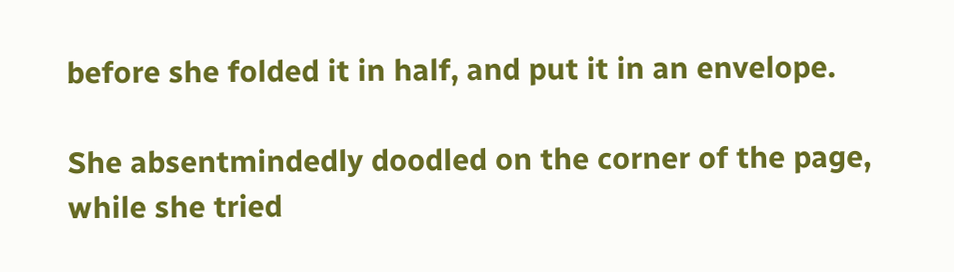before she folded it in half, and put it in an envelope.

She absentmindedly doodled on the corner of the page, while she tried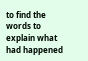to find the words to explain what had happened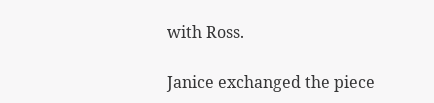with Ross.

Janice exchanged the piece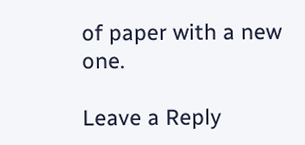of paper with a new one.

Leave a Reply